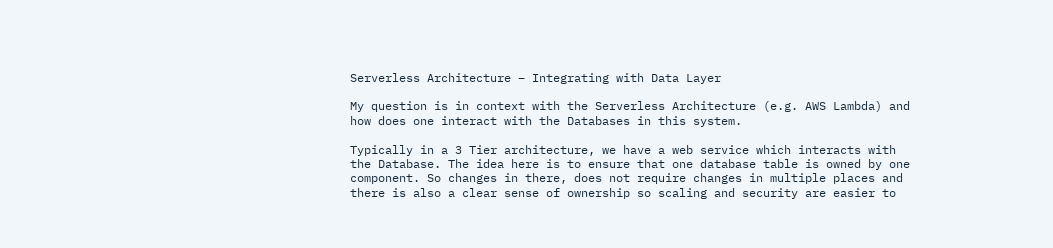Serverless Architecture – Integrating with Data Layer

My question is in context with the Serverless Architecture (e.g. AWS Lambda) and how does one interact with the Databases in this system.

Typically in a 3 Tier architecture, we have a web service which interacts with the Database. The idea here is to ensure that one database table is owned by one component. So changes in there, does not require changes in multiple places and there is also a clear sense of ownership so scaling and security are easier to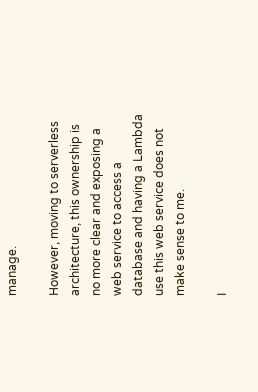manage.

However, moving to serverless architecture, this ownership is no more clear and exposing a web service to access a database and having a Lambda use this web service does not make sense to me.

I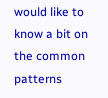would like to know a bit on the common patterns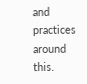and practices around this.